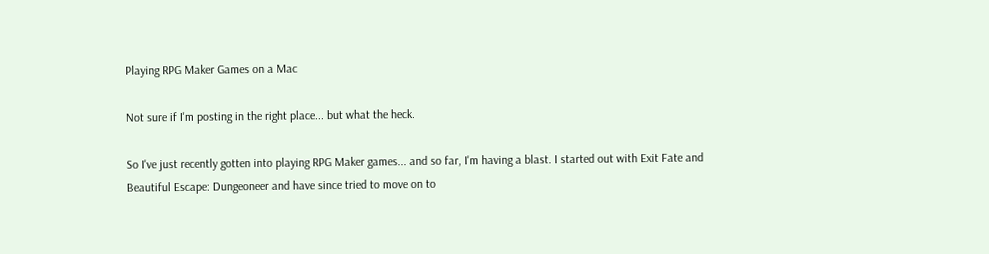Playing RPG Maker Games on a Mac

Not sure if I'm posting in the right place... but what the heck.

So I've just recently gotten into playing RPG Maker games... and so far, I'm having a blast. I started out with Exit Fate and Beautiful Escape: Dungeoneer and have since tried to move on to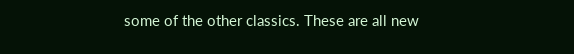some of the other classics. These are all new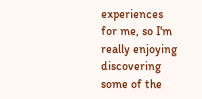experiences for me, so I'm really enjoying discovering some of the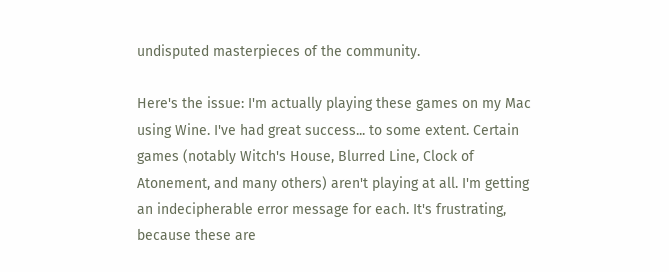undisputed masterpieces of the community.

Here's the issue: I'm actually playing these games on my Mac using Wine. I've had great success... to some extent. Certain games (notably Witch's House, Blurred Line, Clock of Atonement, and many others) aren't playing at all. I'm getting an indecipherable error message for each. It's frustrating, because these are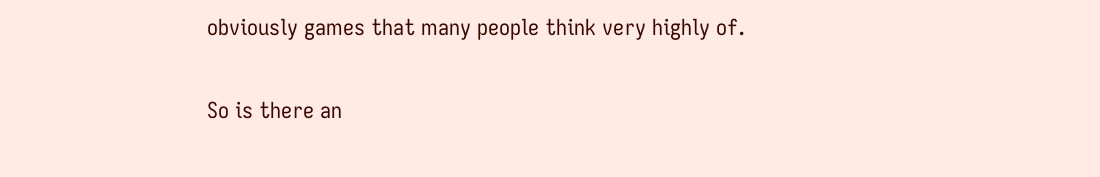obviously games that many people think very highly of.

So is there an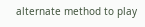alternate method to play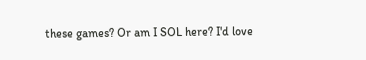these games? Or am I SOL here? I'd love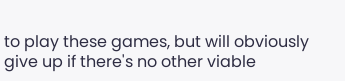to play these games, but will obviously give up if there's no other viable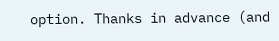option. Thanks in advance (and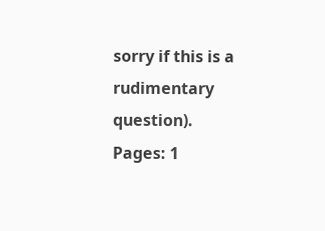sorry if this is a rudimentary question).
Pages: 1